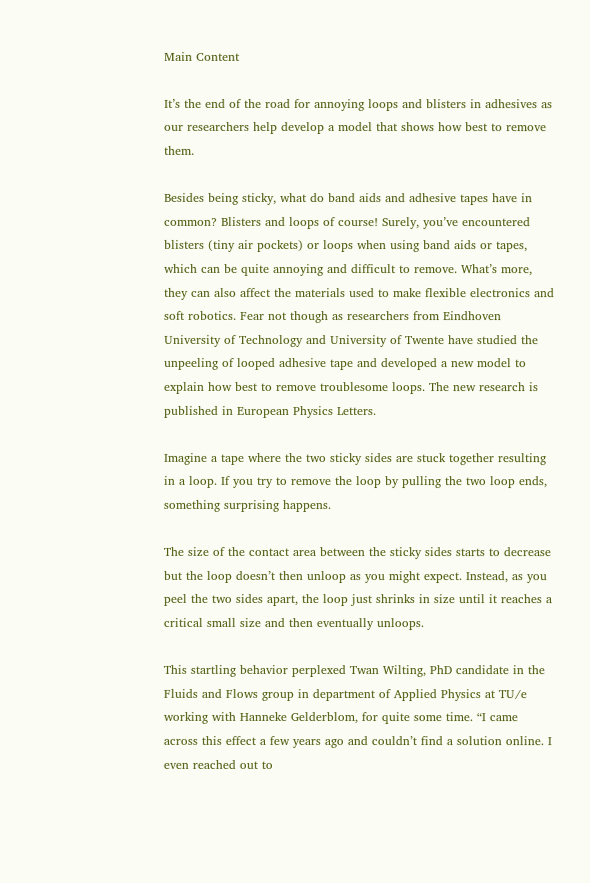Main Content

It’s the end of the road for annoying loops and blisters in adhesives as our researchers help develop a model that shows how best to remove them.

Besides being sticky, what do band aids and adhesive tapes have in common? Blisters and loops of course! Surely, you’ve encountered blisters (tiny air pockets) or loops when using band aids or tapes, which can be quite annoying and difficult to remove. What’s more, they can also affect the materials used to make flexible electronics and soft robotics. Fear not though as researchers from Eindhoven University of Technology and University of Twente have studied the unpeeling of looped adhesive tape and developed a new model to explain how best to remove troublesome loops. The new research is published in European Physics Letters.

Imagine a tape where the two sticky sides are stuck together resulting in a loop. If you try to remove the loop by pulling the two loop ends, something surprising happens.

The size of the contact area between the sticky sides starts to decrease but the loop doesn’t then unloop as you might expect. Instead, as you peel the two sides apart, the loop just shrinks in size until it reaches a critical small size and then eventually unloops.

This startling behavior perplexed Twan Wilting, PhD candidate in the Fluids and Flows group in department of Applied Physics at TU/e working with Hanneke Gelderblom, for quite some time. “I came across this effect a few years ago and couldn’t find a solution online. I even reached out to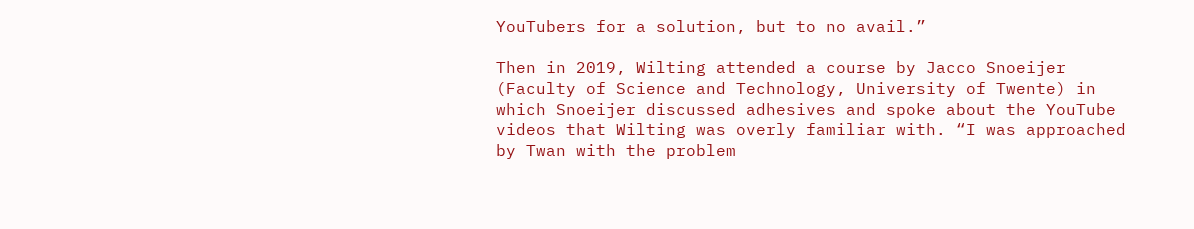YouTubers for a solution, but to no avail.”

Then in 2019, Wilting attended a course by Jacco Snoeijer (Faculty of Science and Technology, University of Twente) in which Snoeijer discussed adhesives and spoke about the YouTube videos that Wilting was overly familiar with. “I was approached by Twan with the problem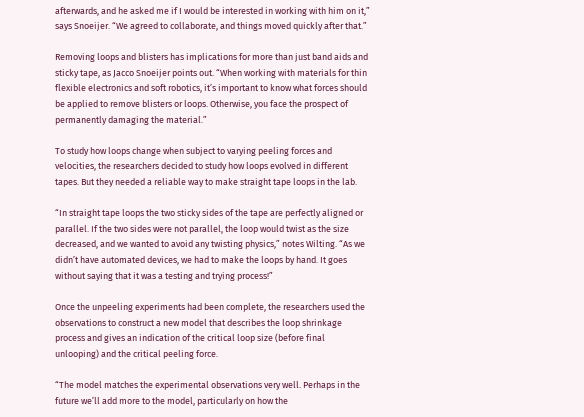afterwards, and he asked me if I would be interested in working with him on it,” says Snoeijer. “We agreed to collaborate, and things moved quickly after that.”

Removing loops and blisters has implications for more than just band aids and sticky tape, as Jacco Snoeijer points out. “When working with materials for thin flexible electronics and soft robotics, it’s important to know what forces should be applied to remove blisters or loops. Otherwise, you face the prospect of permanently damaging the material.”

To study how loops change when subject to varying peeling forces and velocities, the researchers decided to study how loops evolved in different tapes. But they needed a reliable way to make straight tape loops in the lab.

“In straight tape loops the two sticky sides of the tape are perfectly aligned or parallel. If the two sides were not parallel, the loop would twist as the size decreased, and we wanted to avoid any twisting physics,” notes Wilting. “As we didn’t have automated devices, we had to make the loops by hand. It goes without saying that it was a testing and trying process!”

Once the unpeeling experiments had been complete, the researchers used the observations to construct a new model that describes the loop shrinkage process and gives an indication of the critical loop size (before final unlooping) and the critical peeling force.

“The model matches the experimental observations very well. Perhaps in the future we’ll add more to the model, particularly on how the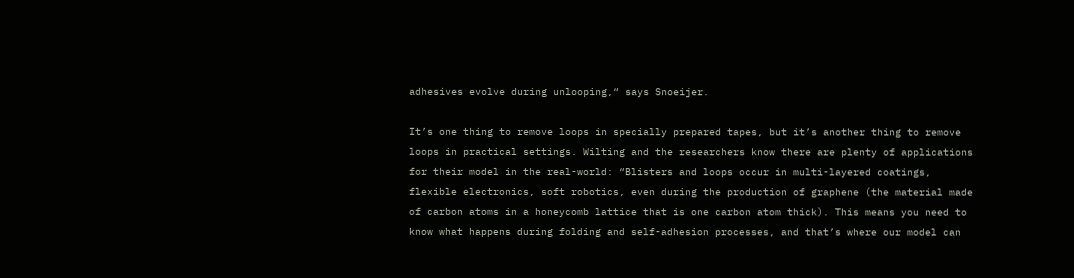adhesives evolve during unlooping,“ says Snoeijer.

It’s one thing to remove loops in specially prepared tapes, but it’s another thing to remove loops in practical settings. Wilting and the researchers know there are plenty of applications for their model in the real-world: “Blisters and loops occur in multi-layered coatings, flexible electronics, soft robotics, even during the production of graphene (the material made of carbon atoms in a honeycomb lattice that is one carbon atom thick). This means you need to know what happens during folding and self-adhesion processes, and that’s where our model can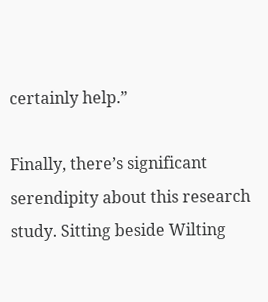certainly help.”

Finally, there’s significant serendipity about this research study. Sitting beside Wilting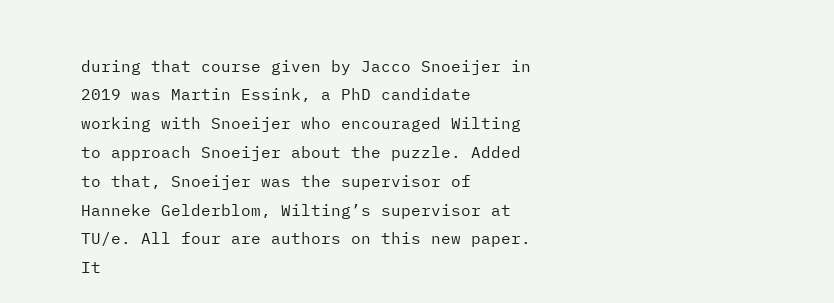during that course given by Jacco Snoeijer in 2019 was Martin Essink, a PhD candidate working with Snoeijer who encouraged Wilting to approach Snoeijer about the puzzle. Added to that, Snoeijer was the supervisor of Hanneke Gelderblom, Wilting’s supervisor at TU/e. All four are authors on this new paper. It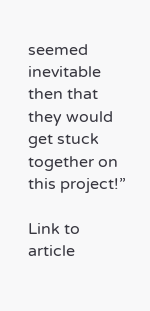seemed inevitable then that they would get stuck together on this project!”

Link to article